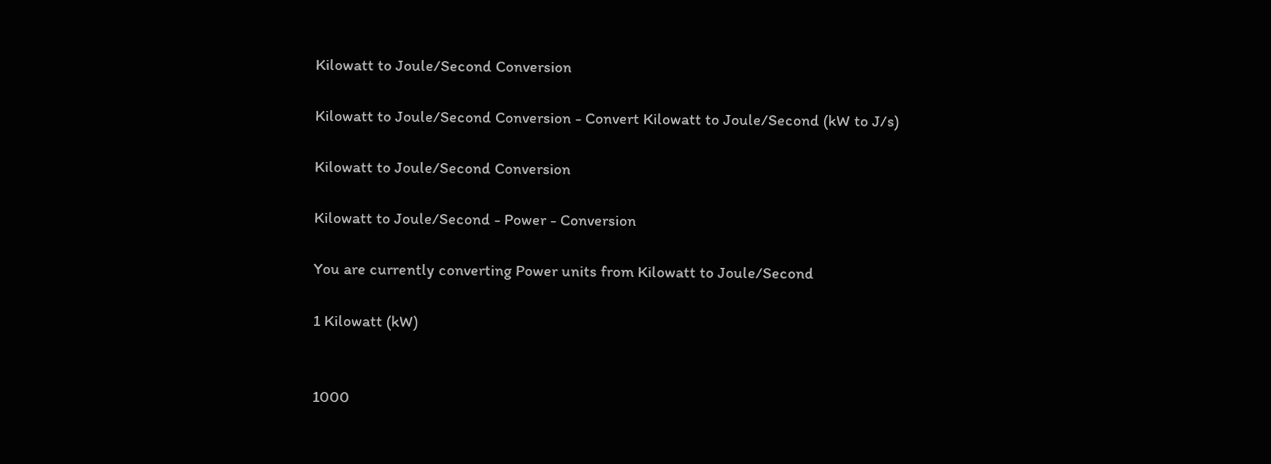Kilowatt to Joule/Second Conversion

Kilowatt to Joule/Second Conversion - Convert Kilowatt to Joule/Second (kW to J/s)

Kilowatt to Joule/Second Conversion

Kilowatt to Joule/Second - Power - Conversion

You are currently converting Power units from Kilowatt to Joule/Second

1 Kilowatt (kW)


1000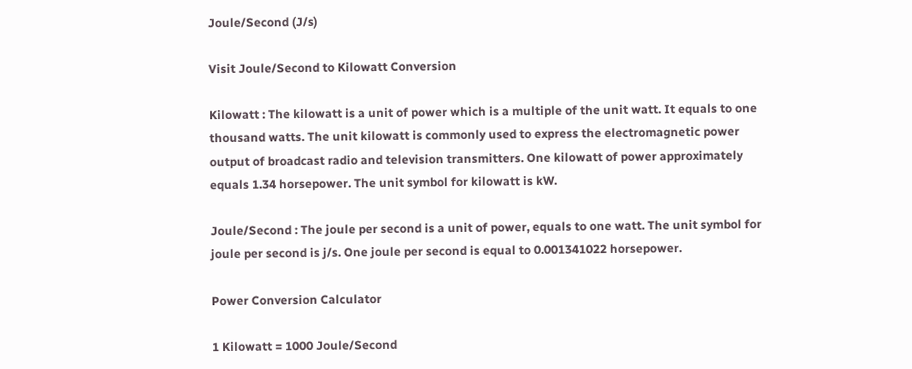Joule/Second (J/s)

Visit Joule/Second to Kilowatt Conversion

Kilowatt : The kilowatt is a unit of power which is a multiple of the unit watt. It equals to one thousand watts. The unit kilowatt is commonly used to express the electromagnetic power output of broadcast radio and television transmitters. One kilowatt of power approximately equals 1.34 horsepower. The unit symbol for kilowatt is kW.

Joule/Second : The joule per second is a unit of power, equals to one watt. The unit symbol for joule per second is j/s. One joule per second is equal to 0.001341022 horsepower.

Power Conversion Calculator

1 Kilowatt = 1000 Joule/Second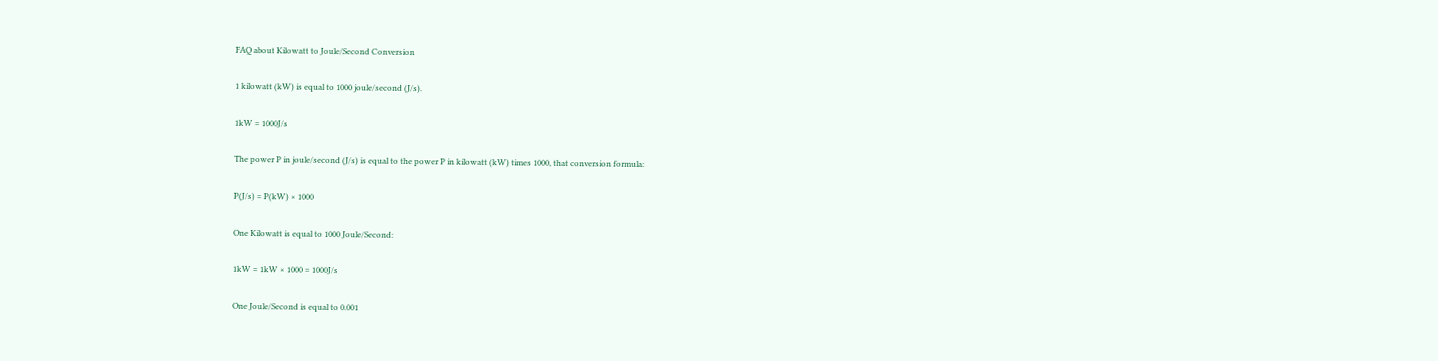FAQ about Kilowatt to Joule/Second Conversion

1 kilowatt (kW) is equal to 1000 joule/second (J/s).

1kW = 1000J/s

The power P in joule/second (J/s) is equal to the power P in kilowatt (kW) times 1000, that conversion formula:

P(J/s) = P(kW) × 1000

One Kilowatt is equal to 1000 Joule/Second:

1kW = 1kW × 1000 = 1000J/s

One Joule/Second is equal to 0.001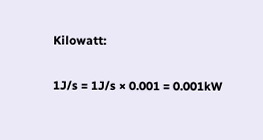Kilowatt:

1J/s = 1J/s × 0.001 = 0.001kW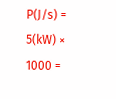P(J/s) = 5(kW) × 1000 =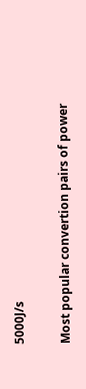5000J/s

Most popular convertion pairs of power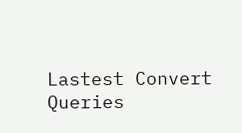Lastest Convert Queries